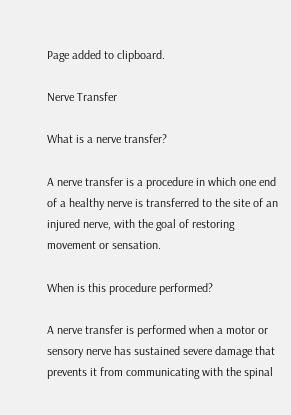Page added to clipboard.

Nerve Transfer

What is a nerve transfer?

A nerve transfer is a procedure in which one end of a healthy nerve is transferred to the site of an injured nerve, with the goal of restoring movement or sensation.

When is this procedure performed?

A nerve transfer is performed when a motor or sensory nerve has sustained severe damage that prevents it from communicating with the spinal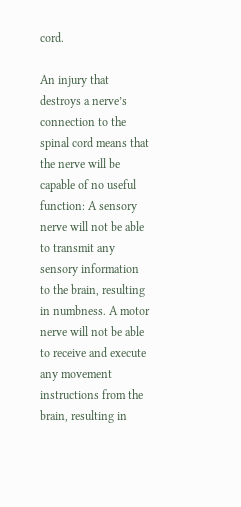cord.

An injury that destroys a nerve’s connection to the spinal cord means that the nerve will be capable of no useful function: A sensory nerve will not be able to transmit any sensory information to the brain, resulting in numbness. A motor nerve will not be able to receive and execute any movement instructions from the brain, resulting in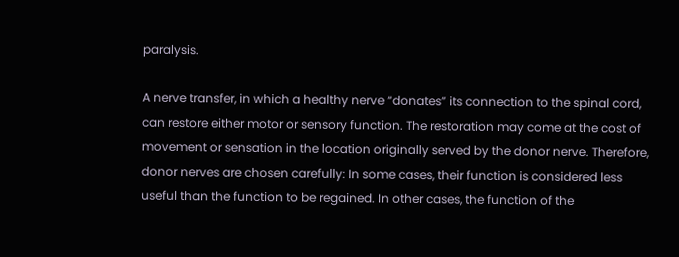paralysis.

A nerve transfer, in which a healthy nerve “donates” its connection to the spinal cord, can restore either motor or sensory function. The restoration may come at the cost of movement or sensation in the location originally served by the donor nerve. Therefore, donor nerves are chosen carefully: In some cases, their function is considered less useful than the function to be regained. In other cases, the function of the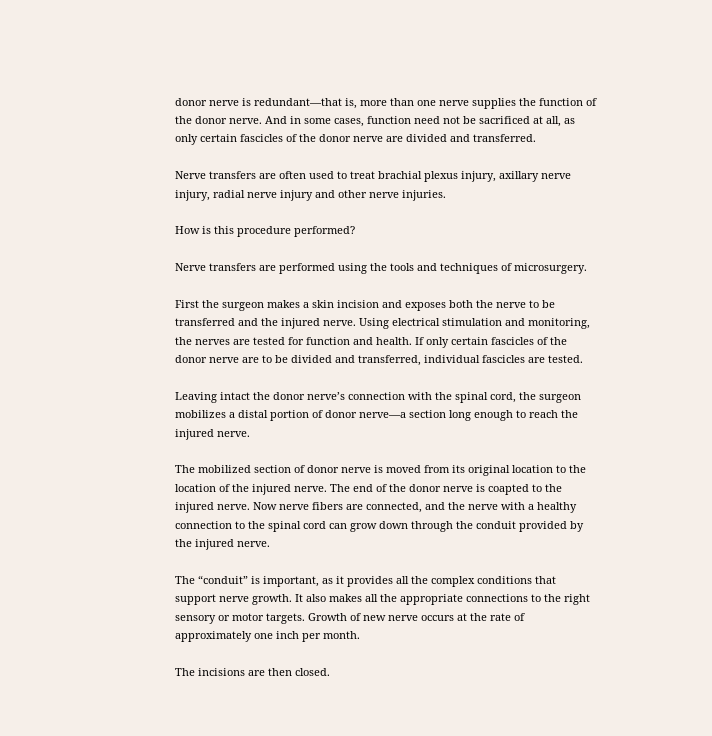donor nerve is redundant—that is, more than one nerve supplies the function of the donor nerve. And in some cases, function need not be sacrificed at all, as only certain fascicles of the donor nerve are divided and transferred.

Nerve transfers are often used to treat brachial plexus injury, axillary nerve injury, radial nerve injury and other nerve injuries.

How is this procedure performed?

Nerve transfers are performed using the tools and techniques of microsurgery.

First the surgeon makes a skin incision and exposes both the nerve to be transferred and the injured nerve. Using electrical stimulation and monitoring, the nerves are tested for function and health. If only certain fascicles of the donor nerve are to be divided and transferred, individual fascicles are tested.

Leaving intact the donor nerve’s connection with the spinal cord, the surgeon mobilizes a distal portion of donor nerve—a section long enough to reach the injured nerve.

The mobilized section of donor nerve is moved from its original location to the location of the injured nerve. The end of the donor nerve is coapted to the injured nerve. Now nerve fibers are connected, and the nerve with a healthy connection to the spinal cord can grow down through the conduit provided by the injured nerve.

The “conduit” is important, as it provides all the complex conditions that support nerve growth. It also makes all the appropriate connections to the right sensory or motor targets. Growth of new nerve occurs at the rate of approximately one inch per month.

The incisions are then closed.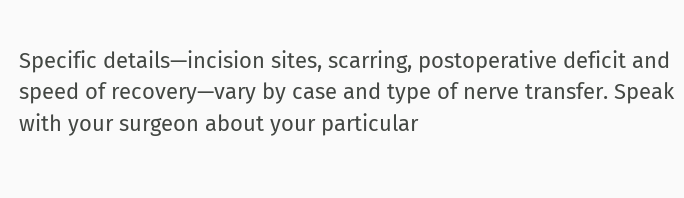Specific details—incision sites, scarring, postoperative deficit and speed of recovery—vary by case and type of nerve transfer. Speak with your surgeon about your particular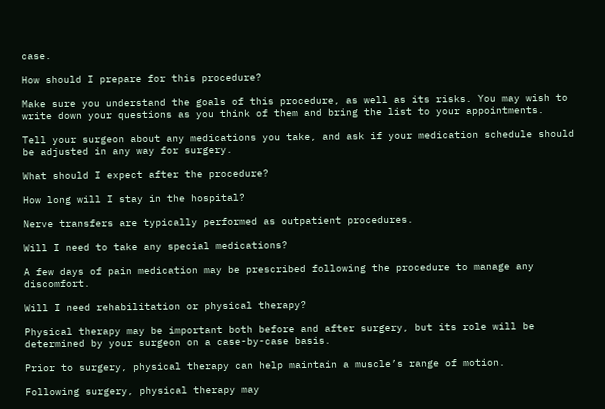case.

How should I prepare for this procedure?

Make sure you understand the goals of this procedure, as well as its risks. You may wish to write down your questions as you think of them and bring the list to your appointments.

Tell your surgeon about any medications you take, and ask if your medication schedule should be adjusted in any way for surgery.

What should I expect after the procedure?

How long will I stay in the hospital?

Nerve transfers are typically performed as outpatient procedures.

Will I need to take any special medications?

A few days of pain medication may be prescribed following the procedure to manage any discomfort.

Will I need rehabilitation or physical therapy?

Physical therapy may be important both before and after surgery, but its role will be determined by your surgeon on a case-by-case basis.

Prior to surgery, physical therapy can help maintain a muscle’s range of motion.

Following surgery, physical therapy may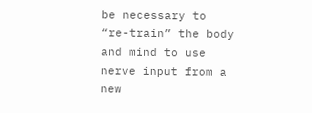be necessary to “re-train” the body and mind to use nerve input from a new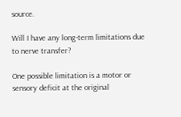source.

Will I have any long-term limitations due to nerve transfer?

One possible limitation is a motor or sensory deficit at the original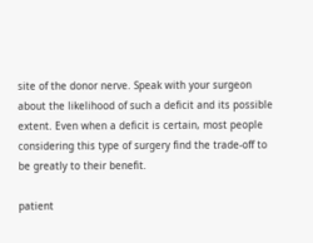site of the donor nerve. Speak with your surgeon about the likelihood of such a deficit and its possible extent. Even when a deficit is certain, most people considering this type of surgery find the trade-off to be greatly to their benefit.

patient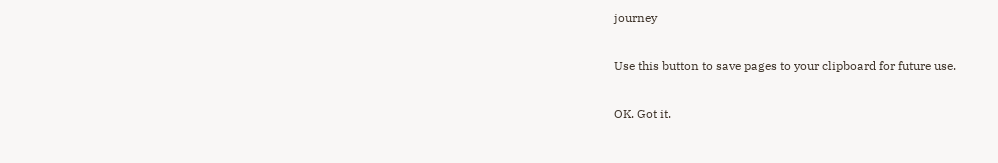journey

Use this button to save pages to your clipboard for future use.

OK. Got it.